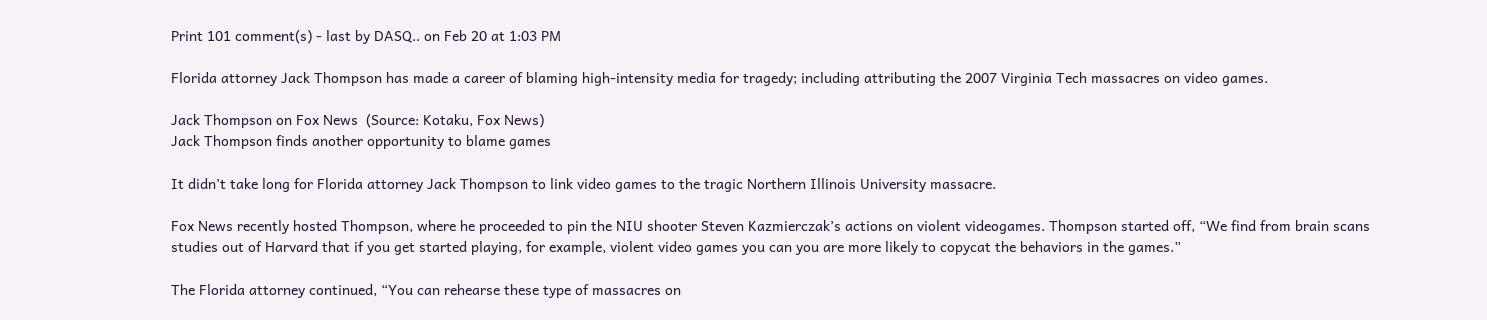Print 101 comment(s) - last by DASQ.. on Feb 20 at 1:03 PM

Florida attorney Jack Thompson has made a career of blaming high-intensity media for tragedy; including attributing the 2007 Virginia Tech massacres on video games.

Jack Thompson on Fox News  (Source: Kotaku, Fox News)
Jack Thompson finds another opportunity to blame games

It didn’t take long for Florida attorney Jack Thompson to link video games to the tragic Northern Illinois University massacre.

Fox News recently hosted Thompson, where he proceeded to pin the NIU shooter Steven Kazmierczak’s actions on violent videogames. Thompson started off, “We find from brain scans studies out of Harvard that if you get started playing, for example, violent video games you can you are more likely to copycat the behaviors in the games.”

The Florida attorney continued, “You can rehearse these type of massacres on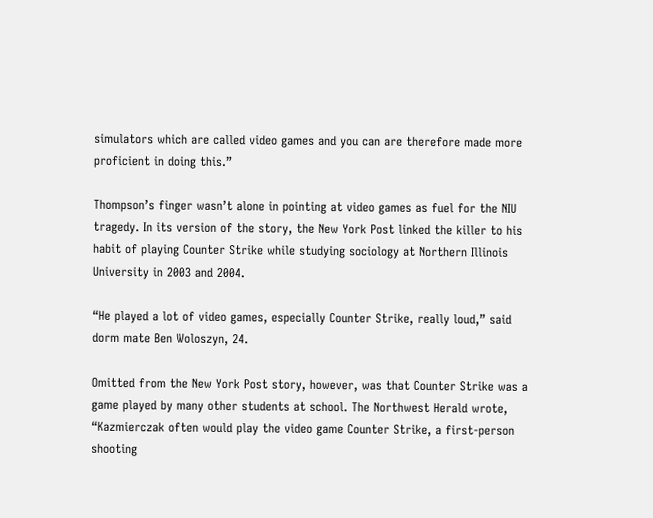simulators which are called video games and you can are therefore made more proficient in doing this.”

Thompson’s finger wasn’t alone in pointing at video games as fuel for the NIU tragedy. In its version of the story, the New York Post linked the killer to his habit of playing Counter Strike while studying sociology at Northern Illinois University in 2003 and 2004.

“He played a lot of video games, especially Counter Strike, really loud,” said dorm mate Ben Woloszyn, 24.

Omitted from the New York Post story, however, was that Counter Strike was a game played by many other students at school. The Northwest Herald wrote, “Kazmierczak often would play the video game Counter Strike, a first-person shooting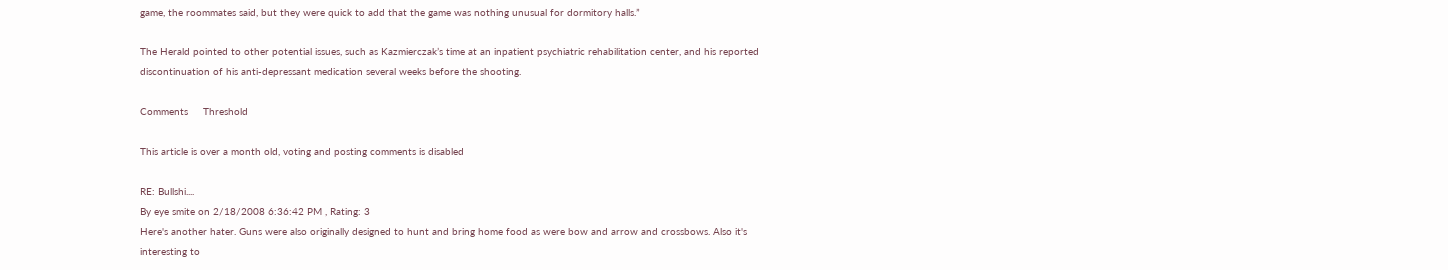game, the roommates said, but they were quick to add that the game was nothing unusual for dormitory halls.”

The Herald pointed to other potential issues, such as Kazmierczak’s time at an inpatient psychiatric rehabilitation center, and his reported discontinuation of his anti-depressant medication several weeks before the shooting.

Comments     Threshold

This article is over a month old, voting and posting comments is disabled

RE: Bullshi....
By eye smite on 2/18/2008 6:36:42 PM , Rating: 3
Here's another hater. Guns were also originally designed to hunt and bring home food as were bow and arrow and crossbows. Also it's interesting to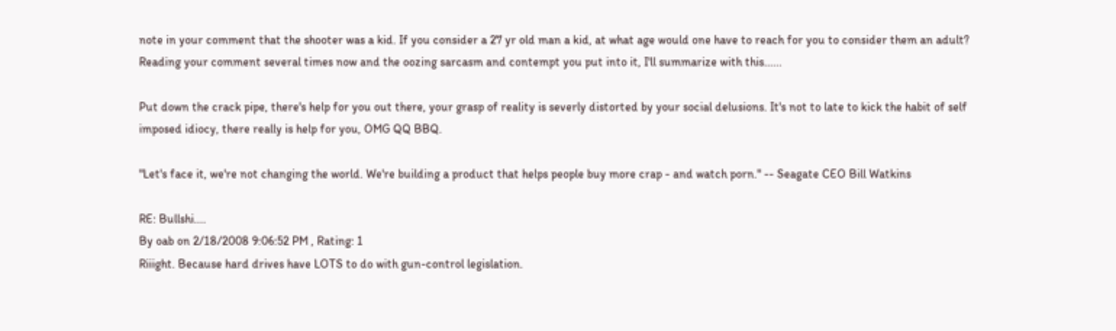note in your comment that the shooter was a kid. If you consider a 27 yr old man a kid, at what age would one have to reach for you to consider them an adult? Reading your comment several times now and the oozing sarcasm and contempt you put into it, I'll summarize with this......

Put down the crack pipe, there's help for you out there, your grasp of reality is severly distorted by your social delusions. It's not to late to kick the habit of self imposed idiocy, there really is help for you, OMG QQ BBQ.

"Let's face it, we're not changing the world. We're building a product that helps people buy more crap - and watch porn." -- Seagate CEO Bill Watkins

RE: Bullshi....
By oab on 2/18/2008 9:06:52 PM , Rating: 1
Riiight. Because hard drives have LOTS to do with gun-control legislation.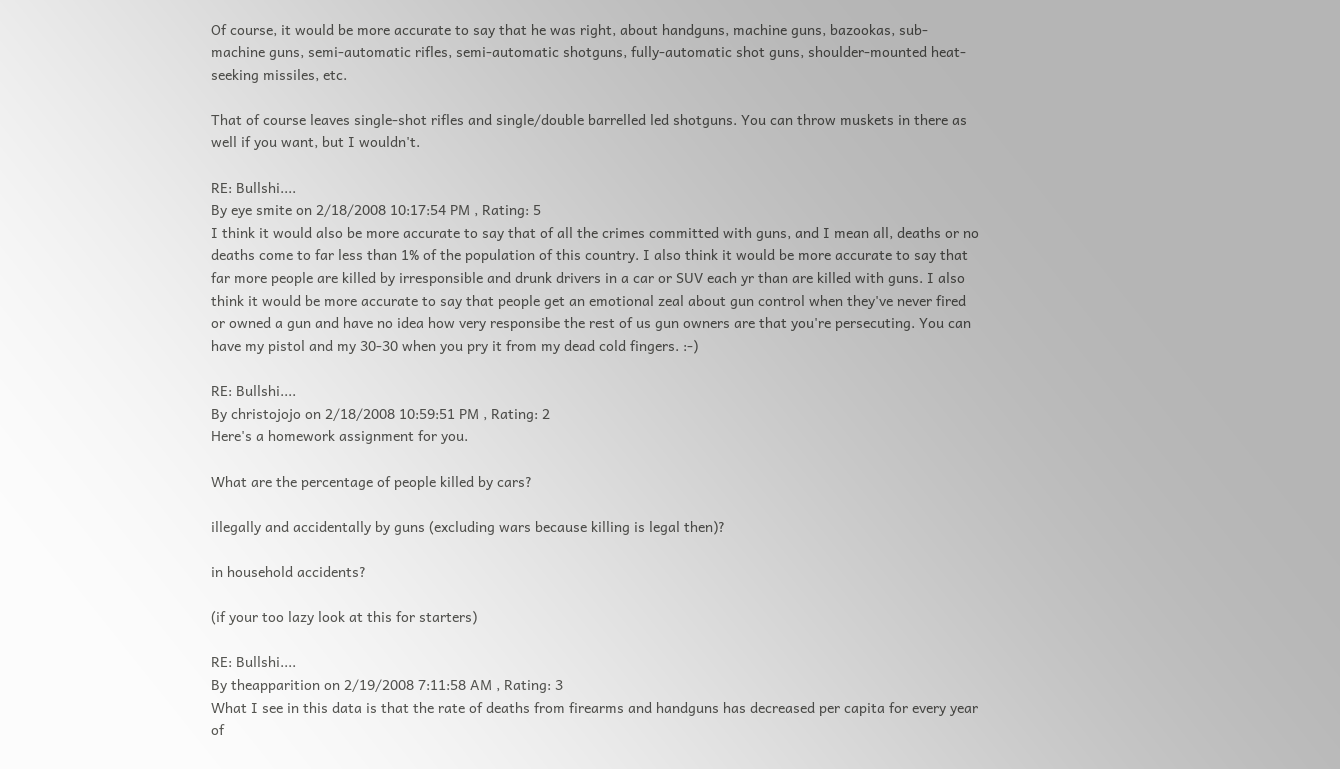Of course, it would be more accurate to say that he was right, about handguns, machine guns, bazookas, sub-machine guns, semi-automatic rifles, semi-automatic shotguns, fully-automatic shot guns, shoulder-mounted heat-seeking missiles, etc.

That of course leaves single-shot rifles and single/double barrelled led shotguns. You can throw muskets in there as well if you want, but I wouldn't.

RE: Bullshi....
By eye smite on 2/18/2008 10:17:54 PM , Rating: 5
I think it would also be more accurate to say that of all the crimes committed with guns, and I mean all, deaths or no deaths come to far less than 1% of the population of this country. I also think it would be more accurate to say that far more people are killed by irresponsible and drunk drivers in a car or SUV each yr than are killed with guns. I also think it would be more accurate to say that people get an emotional zeal about gun control when they've never fired or owned a gun and have no idea how very responsibe the rest of us gun owners are that you're persecuting. You can have my pistol and my 30-30 when you pry it from my dead cold fingers. :-)

RE: Bullshi....
By christojojo on 2/18/2008 10:59:51 PM , Rating: 2
Here's a homework assignment for you.

What are the percentage of people killed by cars?

illegally and accidentally by guns (excluding wars because killing is legal then)?

in household accidents?

(if your too lazy look at this for starters)

RE: Bullshi....
By theapparition on 2/19/2008 7:11:58 AM , Rating: 3
What I see in this data is that the rate of deaths from firearms and handguns has decreased per capita for every year of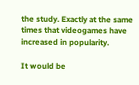the study. Exactly at the same times that videogames have increased in popularity.

It would be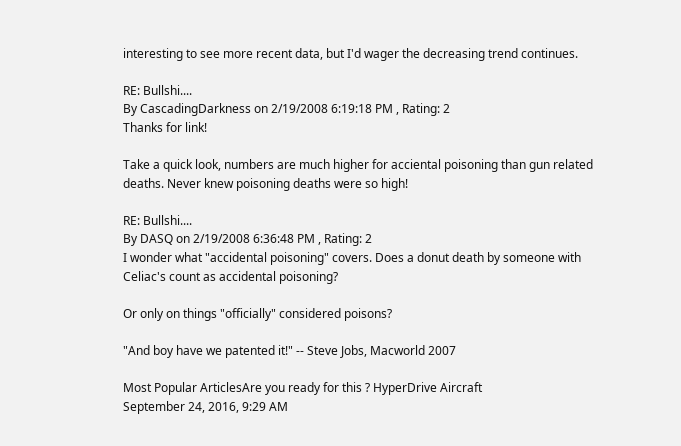interesting to see more recent data, but I'd wager the decreasing trend continues.

RE: Bullshi....
By CascadingDarkness on 2/19/2008 6:19:18 PM , Rating: 2
Thanks for link!

Take a quick look, numbers are much higher for acciental poisoning than gun related deaths. Never knew poisoning deaths were so high!

RE: Bullshi....
By DASQ on 2/19/2008 6:36:48 PM , Rating: 2
I wonder what "accidental poisoning" covers. Does a donut death by someone with Celiac's count as accidental poisoning?

Or only on things "officially" considered poisons?

"And boy have we patented it!" -- Steve Jobs, Macworld 2007

Most Popular ArticlesAre you ready for this ? HyperDrive Aircraft
September 24, 2016, 9:29 AM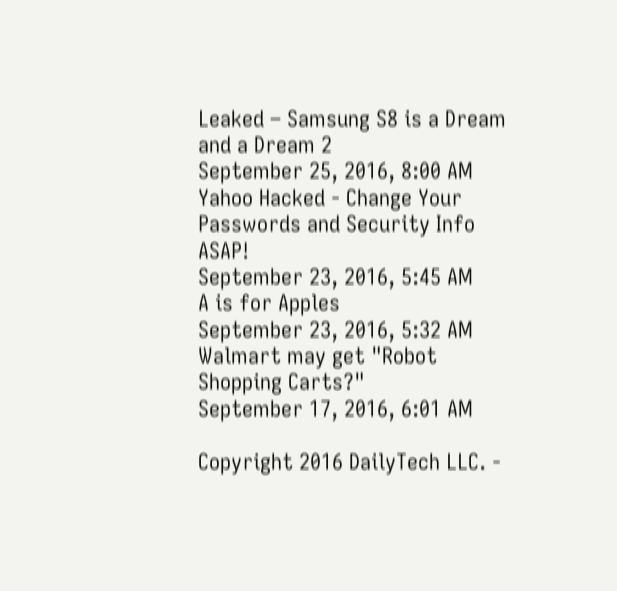Leaked – Samsung S8 is a Dream and a Dream 2
September 25, 2016, 8:00 AM
Yahoo Hacked - Change Your Passwords and Security Info ASAP!
September 23, 2016, 5:45 AM
A is for Apples
September 23, 2016, 5:32 AM
Walmart may get "Robot Shopping Carts?"
September 17, 2016, 6:01 AM

Copyright 2016 DailyTech LLC. -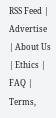RSS Feed | Advertise | About Us | Ethics | FAQ | Terms,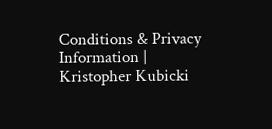Conditions & Privacy Information | Kristopher Kubicki